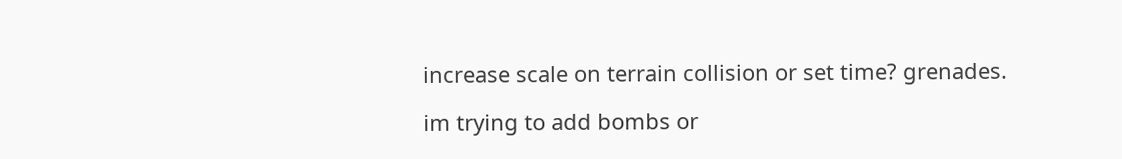increase scale on terrain collision or set time? grenades.

im trying to add bombs or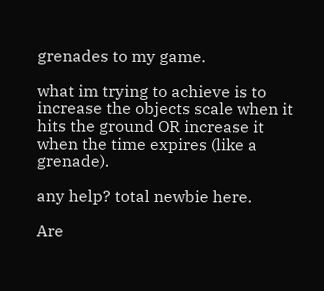grenades to my game.

what im trying to achieve is to increase the objects scale when it hits the ground OR increase it when the time expires (like a grenade).

any help? total newbie here.

Are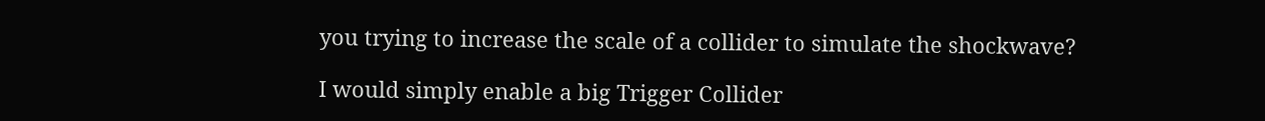you trying to increase the scale of a collider to simulate the shockwave?

I would simply enable a big Trigger Collider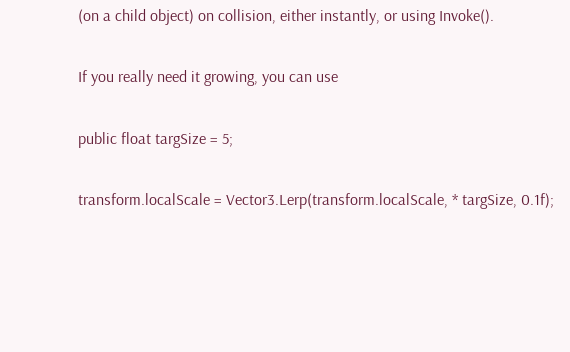(on a child object) on collision, either instantly, or using Invoke().

If you really need it growing, you can use

public float targSize = 5;

transform.localScale = Vector3.Lerp(transform.localScale, * targSize, 0.1f);